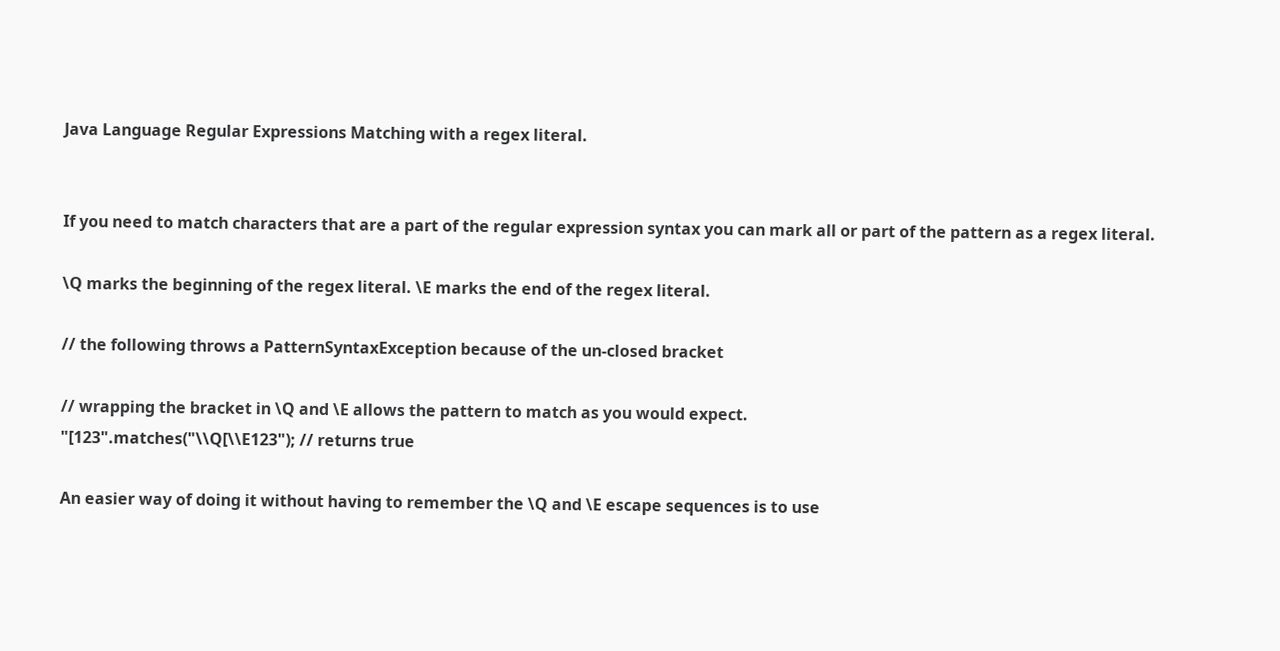Java Language Regular Expressions Matching with a regex literal.


If you need to match characters that are a part of the regular expression syntax you can mark all or part of the pattern as a regex literal.

\Q marks the beginning of the regex literal. \E marks the end of the regex literal.

// the following throws a PatternSyntaxException because of the un-closed bracket

// wrapping the bracket in \Q and \E allows the pattern to match as you would expect.
"[123".matches("\\Q[\\E123"); // returns true

An easier way of doing it without having to remember the \Q and \E escape sequences is to use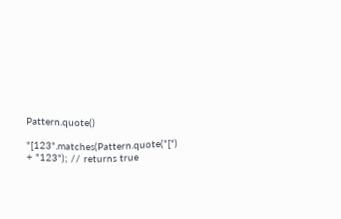Pattern.quote()

"[123".matches(Pattern.quote("[") + "123"); // returns true